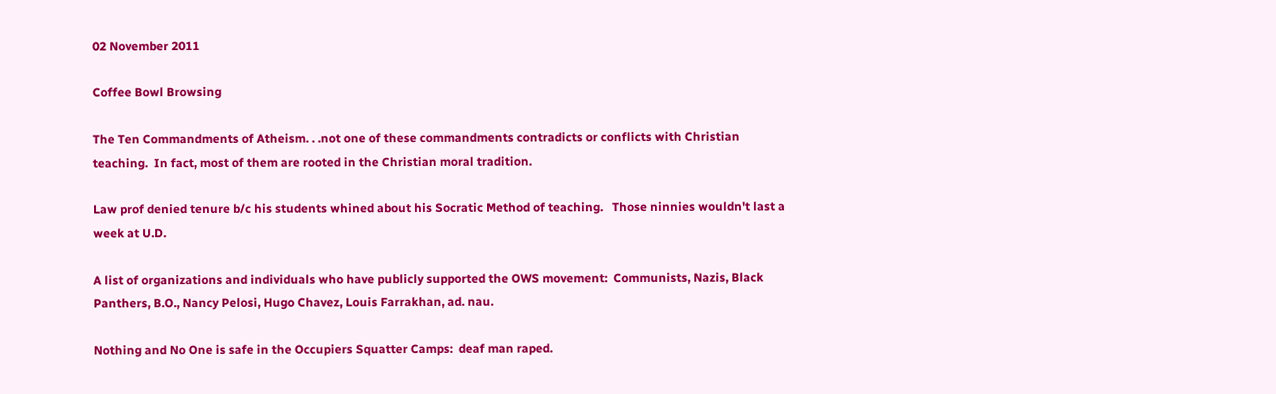02 November 2011

Coffee Bowl Browsing

The Ten Commandments of Atheism. . .not one of these commandments contradicts or conflicts with Christian teaching.  In fact, most of them are rooted in the Christian moral tradition.

Law prof denied tenure b/c his students whined about his Socratic Method of teaching.   Those ninnies wouldn't last a week at U.D.

A list of organizations and individuals who have publicly supported the OWS movement:  Communists, Nazis, Black Panthers, B.O., Nancy Pelosi, Hugo Chavez, Louis Farrakhan, ad. nau.

Nothing and No One is safe in the Occupiers Squatter Camps:  deaf man raped.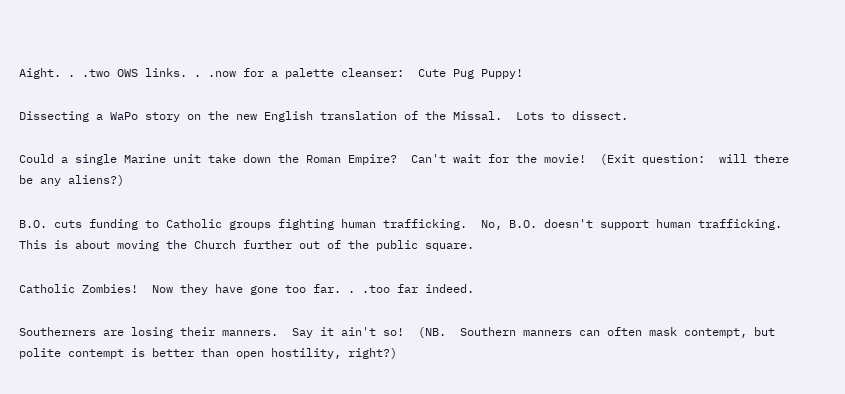Aight. . .two OWS links. . .now for a palette cleanser:  Cute Pug Puppy!

Dissecting a WaPo story on the new English translation of the Missal.  Lots to dissect.

Could a single Marine unit take down the Roman Empire?  Can't wait for the movie!  (Exit question:  will there be any aliens?)

B.O. cuts funding to Catholic groups fighting human trafficking.  No, B.O. doesn't support human trafficking.  This is about moving the Church further out of the public square.

Catholic Zombies!  Now they have gone too far. . .too far indeed.

Southerners are losing their manners.  Say it ain't so!  (NB.  Southern manners can often mask contempt, but polite contempt is better than open hostility, right?)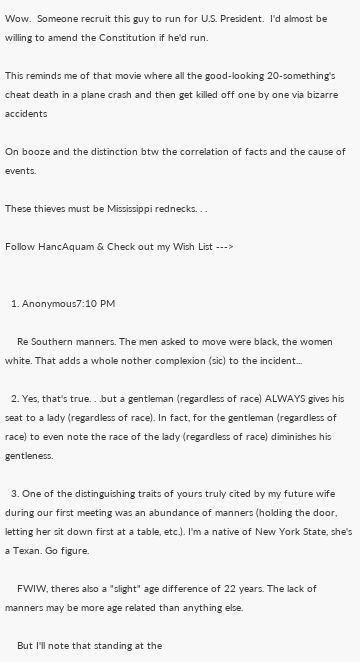Wow.  Someone recruit this guy to run for U.S. President.  I'd almost be willing to amend the Constitution if he'd run.

This reminds me of that movie where all the good-looking 20-something's cheat death in a plane crash and then get killed off one by one via bizarre accidents

On booze and the distinction btw the correlation of facts and the cause of events.

These thieves must be Mississippi rednecks. . .

Follow HancAquam & Check out my Wish List --->


  1. Anonymous7:10 PM

    Re Southern manners. The men asked to move were black, the women white. That adds a whole nother complexion (sic) to the incident...

  2. Yes, that's true. . .but a gentleman (regardless of race) ALWAYS gives his seat to a lady (regardless of race). In fact, for the gentleman (regardless of race) to even note the race of the lady (regardless of race) diminishes his gentleness.

  3. One of the distinguishing traits of yours truly cited by my future wife during our first meeting was an abundance of manners (holding the door, letting her sit down first at a table, etc.). I'm a native of New York State, she's a Texan. Go figure.

    FWIW, theres also a "slight" age difference of 22 years. The lack of manners may be more age related than anything else.

    But I'll note that standing at the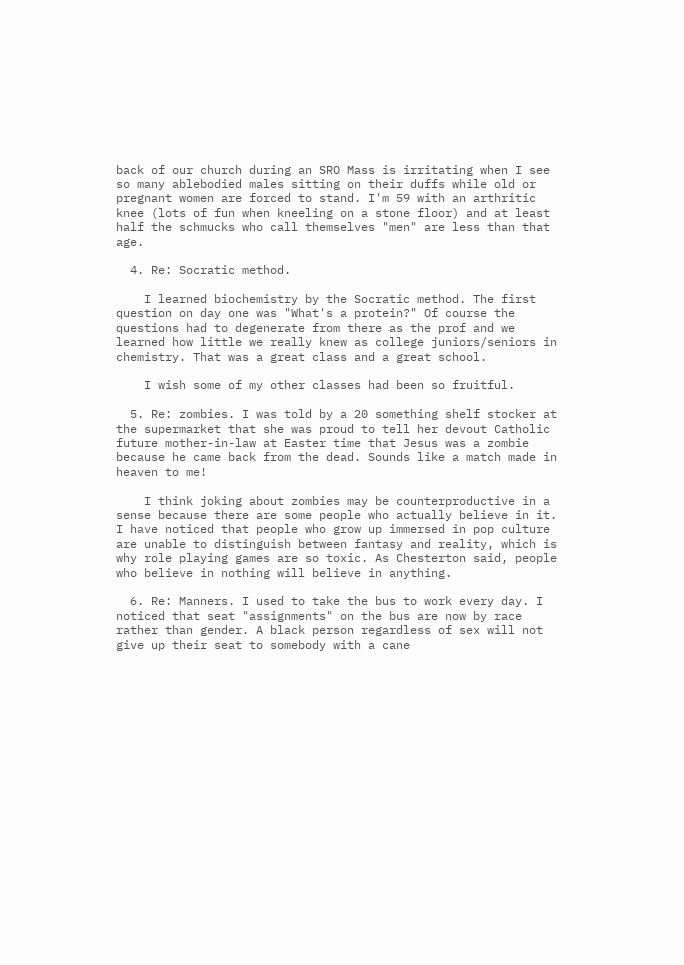back of our church during an SRO Mass is irritating when I see so many ablebodied males sitting on their duffs while old or pregnant women are forced to stand. I'm 59 with an arthritic knee (lots of fun when kneeling on a stone floor) and at least half the schmucks who call themselves "men" are less than that age.

  4. Re: Socratic method.

    I learned biochemistry by the Socratic method. The first question on day one was "What's a protein?" Of course the questions had to degenerate from there as the prof and we learned how little we really knew as college juniors/seniors in chemistry. That was a great class and a great school.

    I wish some of my other classes had been so fruitful.

  5. Re: zombies. I was told by a 20 something shelf stocker at the supermarket that she was proud to tell her devout Catholic future mother-in-law at Easter time that Jesus was a zombie because he came back from the dead. Sounds like a match made in heaven to me!

    I think joking about zombies may be counterproductive in a sense because there are some people who actually believe in it. I have noticed that people who grow up immersed in pop culture are unable to distinguish between fantasy and reality, which is why role playing games are so toxic. As Chesterton said, people who believe in nothing will believe in anything.

  6. Re: Manners. I used to take the bus to work every day. I noticed that seat "assignments" on the bus are now by race rather than gender. A black person regardless of sex will not give up their seat to somebody with a cane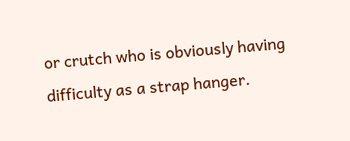or crutch who is obviously having difficulty as a strap hanger.